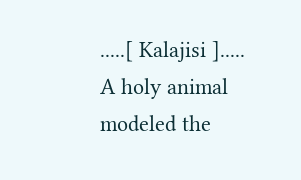.....[ Kalajisi ].....
A holy animal modeled the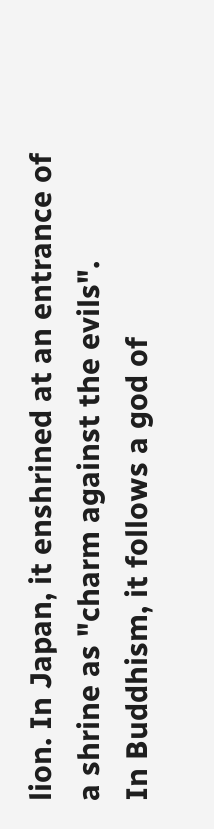lion. In Japan, it enshrined at an entrance of a shrine as "charm against the evils".
In Buddhism, it follows a god of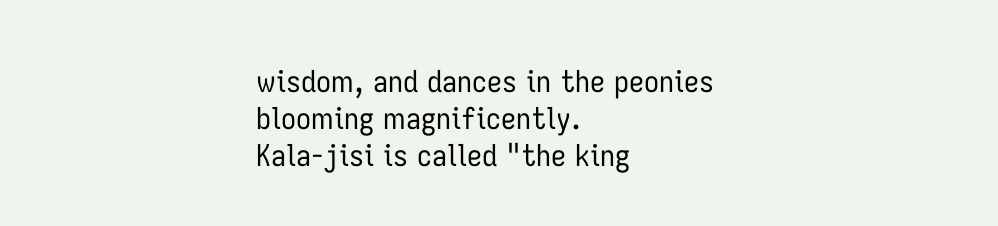wisdom, and dances in the peonies blooming magnificently.
Kala-jisi is called "the king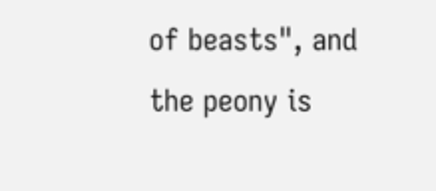of beasts", and the peony is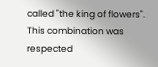called "the king of flowers". This combination was respected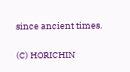since ancient times.

(C) HORICHIN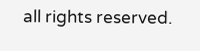all rights reserved.